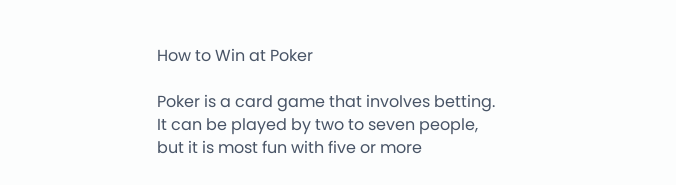How to Win at Poker

Poker is a card game that involves betting. It can be played by two to seven people, but it is most fun with five or more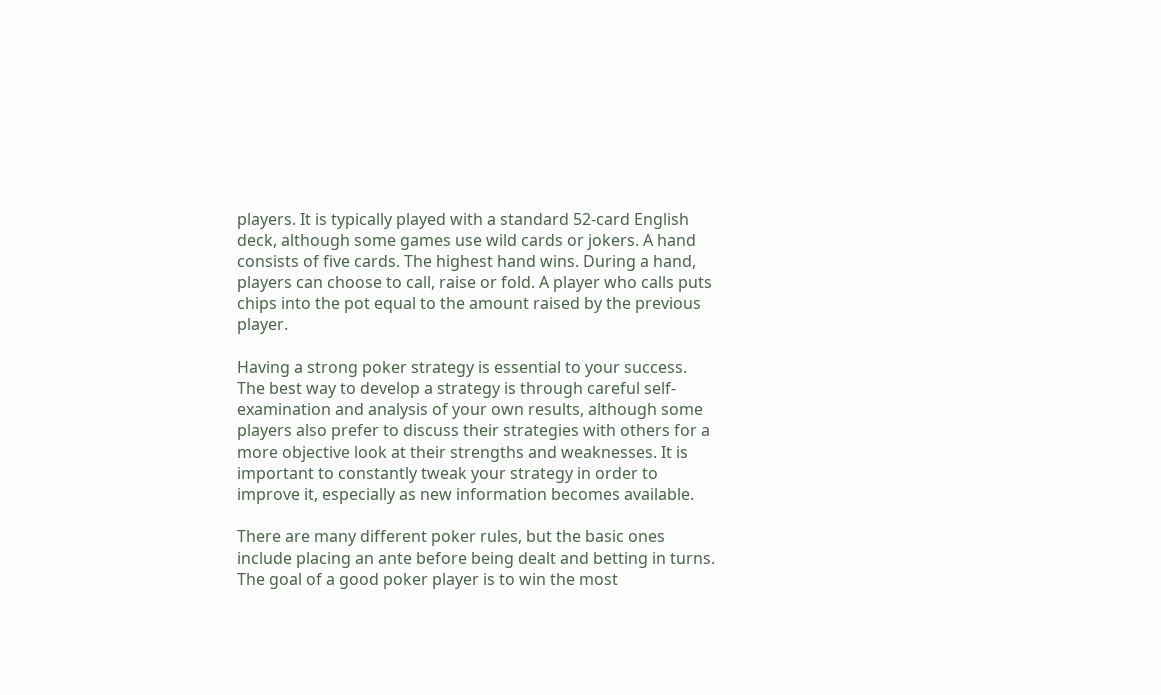players. It is typically played with a standard 52-card English deck, although some games use wild cards or jokers. A hand consists of five cards. The highest hand wins. During a hand, players can choose to call, raise or fold. A player who calls puts chips into the pot equal to the amount raised by the previous player.

Having a strong poker strategy is essential to your success. The best way to develop a strategy is through careful self-examination and analysis of your own results, although some players also prefer to discuss their strategies with others for a more objective look at their strengths and weaknesses. It is important to constantly tweak your strategy in order to improve it, especially as new information becomes available.

There are many different poker rules, but the basic ones include placing an ante before being dealt and betting in turns. The goal of a good poker player is to win the most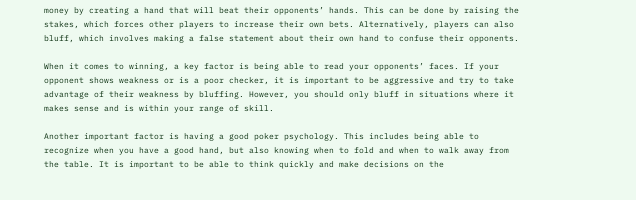money by creating a hand that will beat their opponents’ hands. This can be done by raising the stakes, which forces other players to increase their own bets. Alternatively, players can also bluff, which involves making a false statement about their own hand to confuse their opponents.

When it comes to winning, a key factor is being able to read your opponents’ faces. If your opponent shows weakness or is a poor checker, it is important to be aggressive and try to take advantage of their weakness by bluffing. However, you should only bluff in situations where it makes sense and is within your range of skill.

Another important factor is having a good poker psychology. This includes being able to recognize when you have a good hand, but also knowing when to fold and when to walk away from the table. It is important to be able to think quickly and make decisions on the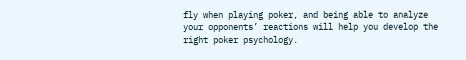fly when playing poker, and being able to analyze your opponents’ reactions will help you develop the right poker psychology.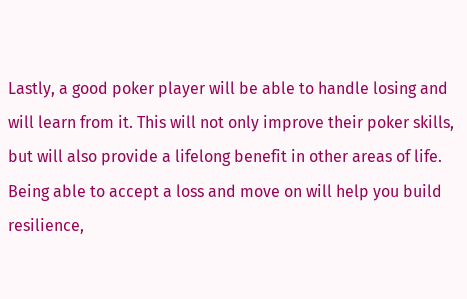Lastly, a good poker player will be able to handle losing and will learn from it. This will not only improve their poker skills, but will also provide a lifelong benefit in other areas of life. Being able to accept a loss and move on will help you build resilience,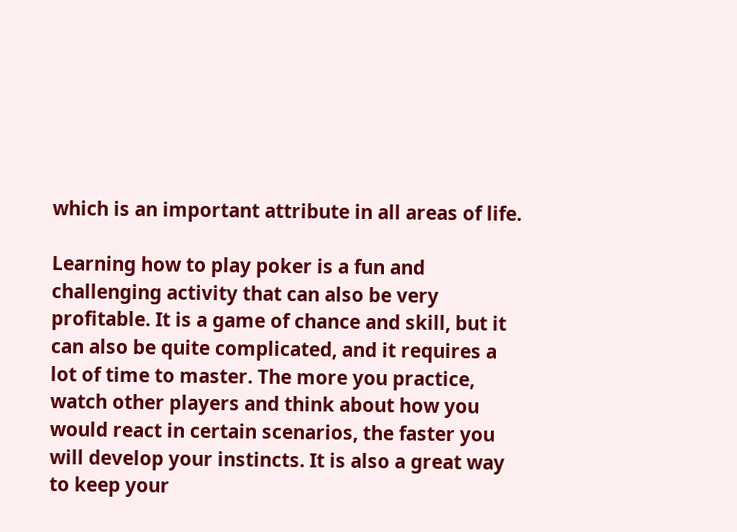which is an important attribute in all areas of life.

Learning how to play poker is a fun and challenging activity that can also be very profitable. It is a game of chance and skill, but it can also be quite complicated, and it requires a lot of time to master. The more you practice, watch other players and think about how you would react in certain scenarios, the faster you will develop your instincts. It is also a great way to keep your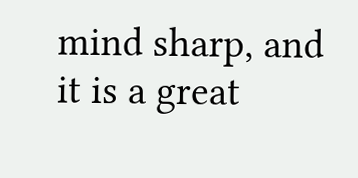mind sharp, and it is a great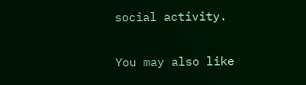social activity.

You may also like